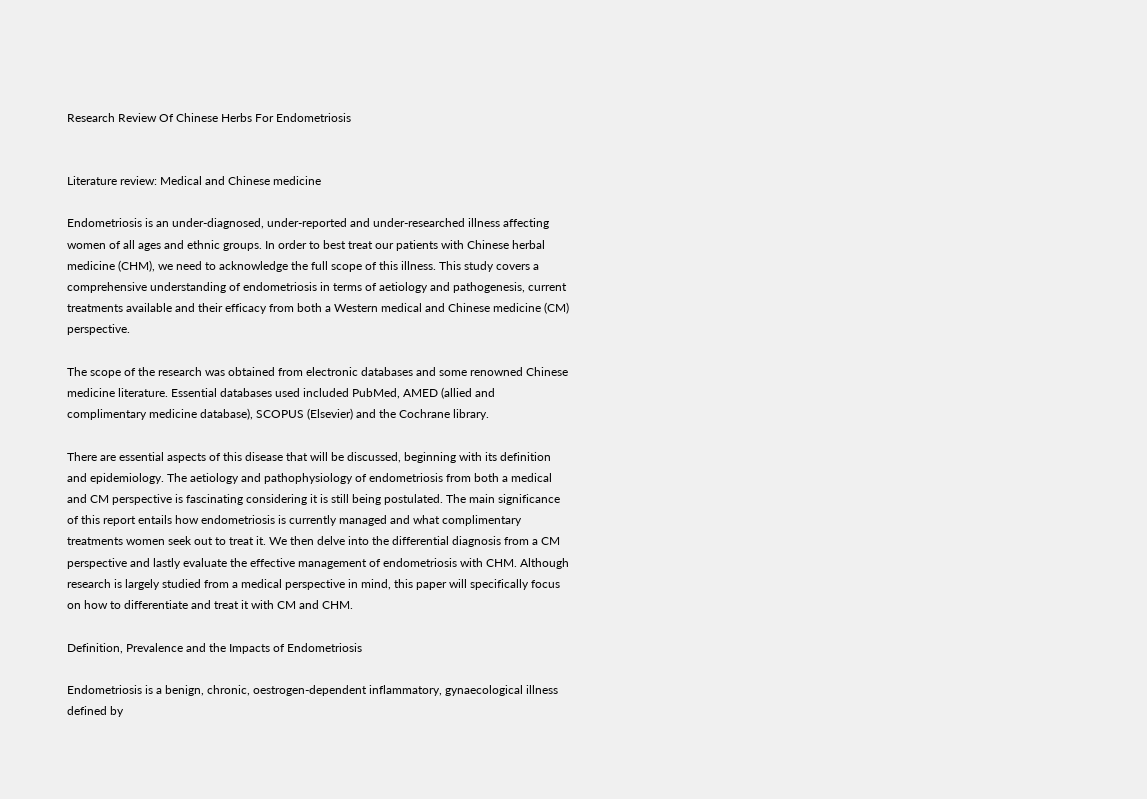Research Review Of Chinese Herbs For Endometriosis


Literature review: Medical and Chinese medicine

Endometriosis is an under-diagnosed, under-reported and under-researched illness affecting women of all ages and ethnic groups. In order to best treat our patients with Chinese herbal medicine (CHM), we need to acknowledge the full scope of this illness. This study covers a comprehensive understanding of endometriosis in terms of aetiology and pathogenesis, current treatments available and their efficacy from both a Western medical and Chinese medicine (CM) perspective.

The scope of the research was obtained from electronic databases and some renowned Chinese medicine literature. Essential databases used included PubMed, AMED (allied and complimentary medicine database), SCOPUS (Elsevier) and the Cochrane library.

There are essential aspects of this disease that will be discussed, beginning with its definition and epidemiology. The aetiology and pathophysiology of endometriosis from both a medical and CM perspective is fascinating considering it is still being postulated. The main significance of this report entails how endometriosis is currently managed and what complimentary treatments women seek out to treat it. We then delve into the differential diagnosis from a CM perspective and lastly evaluate the effective management of endometriosis with CHM. Although research is largely studied from a medical perspective in mind, this paper will specifically focus on how to differentiate and treat it with CM and CHM.

Definition, Prevalence and the Impacts of Endometriosis

Endometriosis is a benign, chronic, oestrogen-dependent inflammatory, gynaecological illness defined by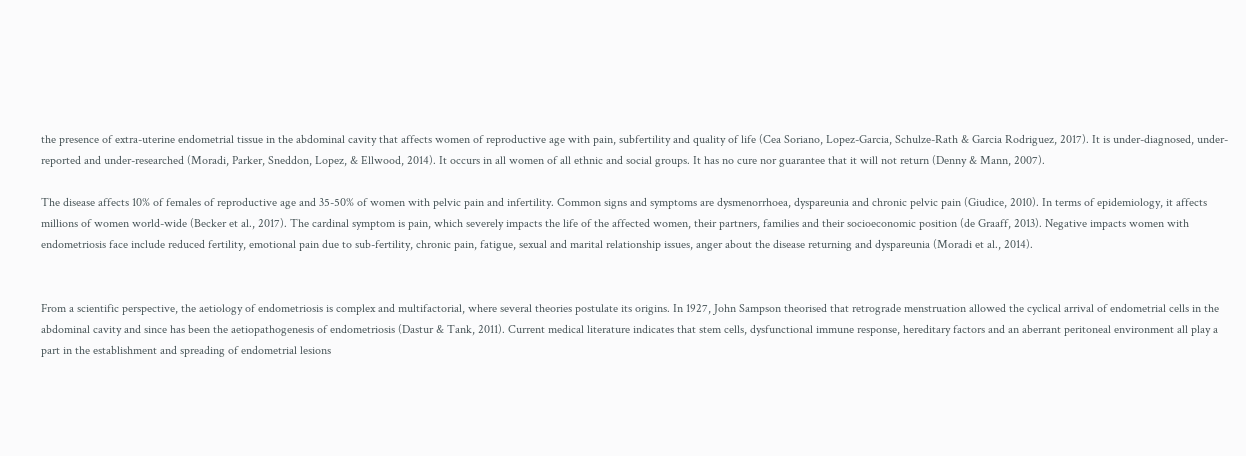the presence of extra-uterine endometrial tissue in the abdominal cavity that affects women of reproductive age with pain, subfertility and quality of life (Cea Soriano, Lopez-Garcia, Schulze-Rath & Garcia Rodriguez, 2017). It is under-diagnosed, under-reported and under-researched (Moradi, Parker, Sneddon, Lopez, & Ellwood, 2014). It occurs in all women of all ethnic and social groups. It has no cure nor guarantee that it will not return (Denny & Mann, 2007).

The disease affects 10% of females of reproductive age and 35-50% of women with pelvic pain and infertility. Common signs and symptoms are dysmenorrhoea, dyspareunia and chronic pelvic pain (Giudice, 2010). In terms of epidemiology, it affects millions of women world-wide (Becker et al., 2017). The cardinal symptom is pain, which severely impacts the life of the affected women, their partners, families and their socioeconomic position (de Graaff, 2013). Negative impacts women with endometriosis face include reduced fertility, emotional pain due to sub-fertility, chronic pain, fatigue, sexual and marital relationship issues, anger about the disease returning and dyspareunia (Moradi et al., 2014).


From a scientific perspective, the aetiology of endometriosis is complex and multifactorial, where several theories postulate its origins. In 1927, John Sampson theorised that retrograde menstruation allowed the cyclical arrival of endometrial cells in the abdominal cavity and since has been the aetiopathogenesis of endometriosis (Dastur & Tank, 2011). Current medical literature indicates that stem cells, dysfunctional immune response, hereditary factors and an aberrant peritoneal environment all play a part in the establishment and spreading of endometrial lesions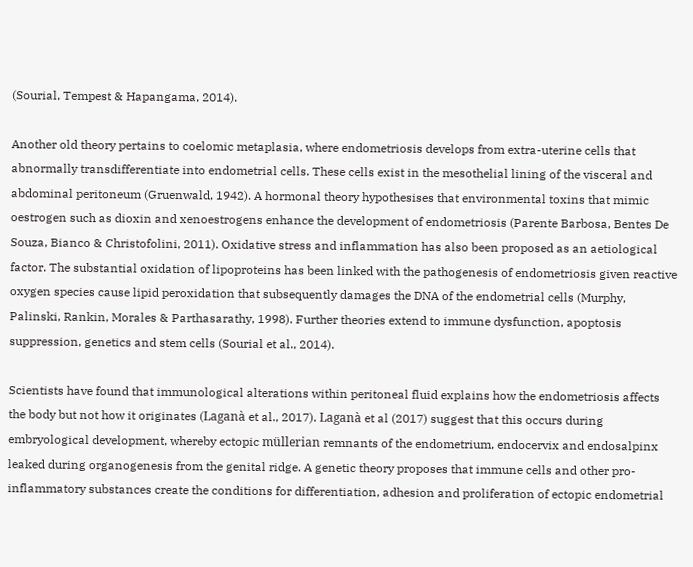(Sourial, Tempest & Hapangama, 2014).

Another old theory pertains to coelomic metaplasia, where endometriosis develops from extra-uterine cells that abnormally transdifferentiate into endometrial cells. These cells exist in the mesothelial lining of the visceral and abdominal peritoneum (Gruenwald, 1942). A hormonal theory hypothesises that environmental toxins that mimic oestrogen such as dioxin and xenoestrogens enhance the development of endometriosis (Parente Barbosa, Bentes De Souza, Bianco & Christofolini, 2011). Oxidative stress and inflammation has also been proposed as an aetiological factor. The substantial oxidation of lipoproteins has been linked with the pathogenesis of endometriosis given reactive oxygen species cause lipid peroxidation that subsequently damages the DNA of the endometrial cells (Murphy, Palinski, Rankin, Morales & Parthasarathy, 1998). Further theories extend to immune dysfunction, apoptosis suppression, genetics and stem cells (Sourial et al., 2014).

Scientists have found that immunological alterations within peritoneal fluid explains how the endometriosis affects the body but not how it originates (Laganà et al., 2017). Laganà et al (2017) suggest that this occurs during embryological development, whereby ectopic müllerian remnants of the endometrium, endocervix and endosalpinx leaked during organogenesis from the genital ridge. A genetic theory proposes that immune cells and other pro-inflammatory substances create the conditions for differentiation, adhesion and proliferation of ectopic endometrial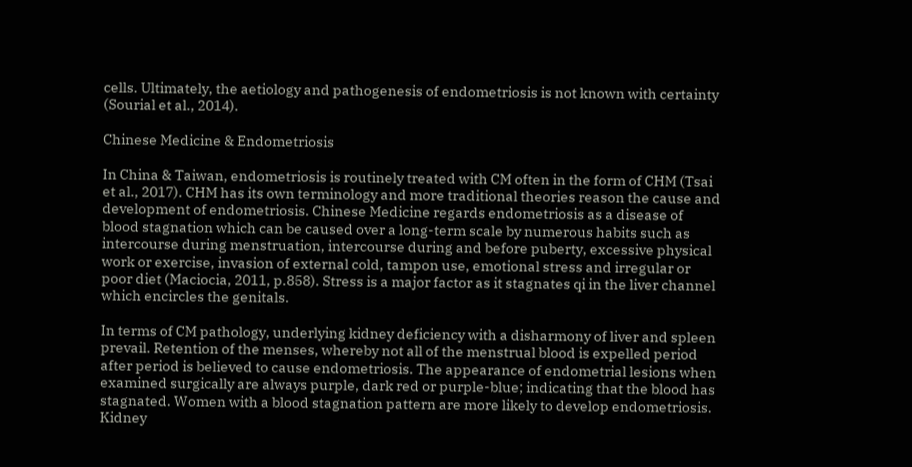cells. Ultimately, the aetiology and pathogenesis of endometriosis is not known with certainty (Sourial et al., 2014).

Chinese Medicine & Endometriosis

In China & Taiwan, endometriosis is routinely treated with CM often in the form of CHM (Tsai et al., 2017). CHM has its own terminology and more traditional theories reason the cause and development of endometriosis. Chinese Medicine regards endometriosis as a disease of blood stagnation which can be caused over a long-term scale by numerous habits such as intercourse during menstruation, intercourse during and before puberty, excessive physical work or exercise, invasion of external cold, tampon use, emotional stress and irregular or poor diet (Maciocia, 2011, p.858). Stress is a major factor as it stagnates qi in the liver channel which encircles the genitals.

In terms of CM pathology, underlying kidney deficiency with a disharmony of liver and spleen prevail. Retention of the menses, whereby not all of the menstrual blood is expelled period after period is believed to cause endometriosis. The appearance of endometrial lesions when examined surgically are always purple, dark red or purple-blue; indicating that the blood has stagnated. Women with a blood stagnation pattern are more likely to develop endometriosis. Kidney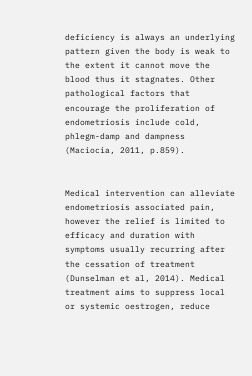deficiency is always an underlying pattern given the body is weak to the extent it cannot move the blood thus it stagnates. Other pathological factors that encourage the proliferation of endometriosis include cold, phlegm-damp and dampness (Maciocia, 2011, p.859).


Medical intervention can alleviate endometriosis associated pain, however the relief is limited to efficacy and duration with symptoms usually recurring after the cessation of treatment (Dunselman et al, 2014). Medical treatment aims to suppress local or systemic oestrogen, reduce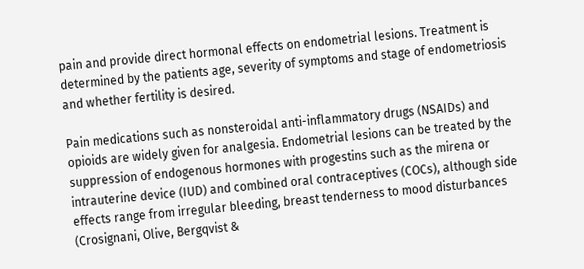pain and provide direct hormonal effects on endometrial lesions. Treatment is determined by the patients age, severity of symptoms and stage of endometriosis and whether fertility is desired.

Pain medications such as nonsteroidal anti-inflammatory drugs (NSAIDs) and opioids are widely given for analgesia. Endometrial lesions can be treated by the suppression of endogenous hormones with progestins such as the mirena or intrauterine device (IUD) and combined oral contraceptives (COCs), although side effects range from irregular bleeding, breast tenderness to mood disturbances (Crosignani, Olive, Bergqvist &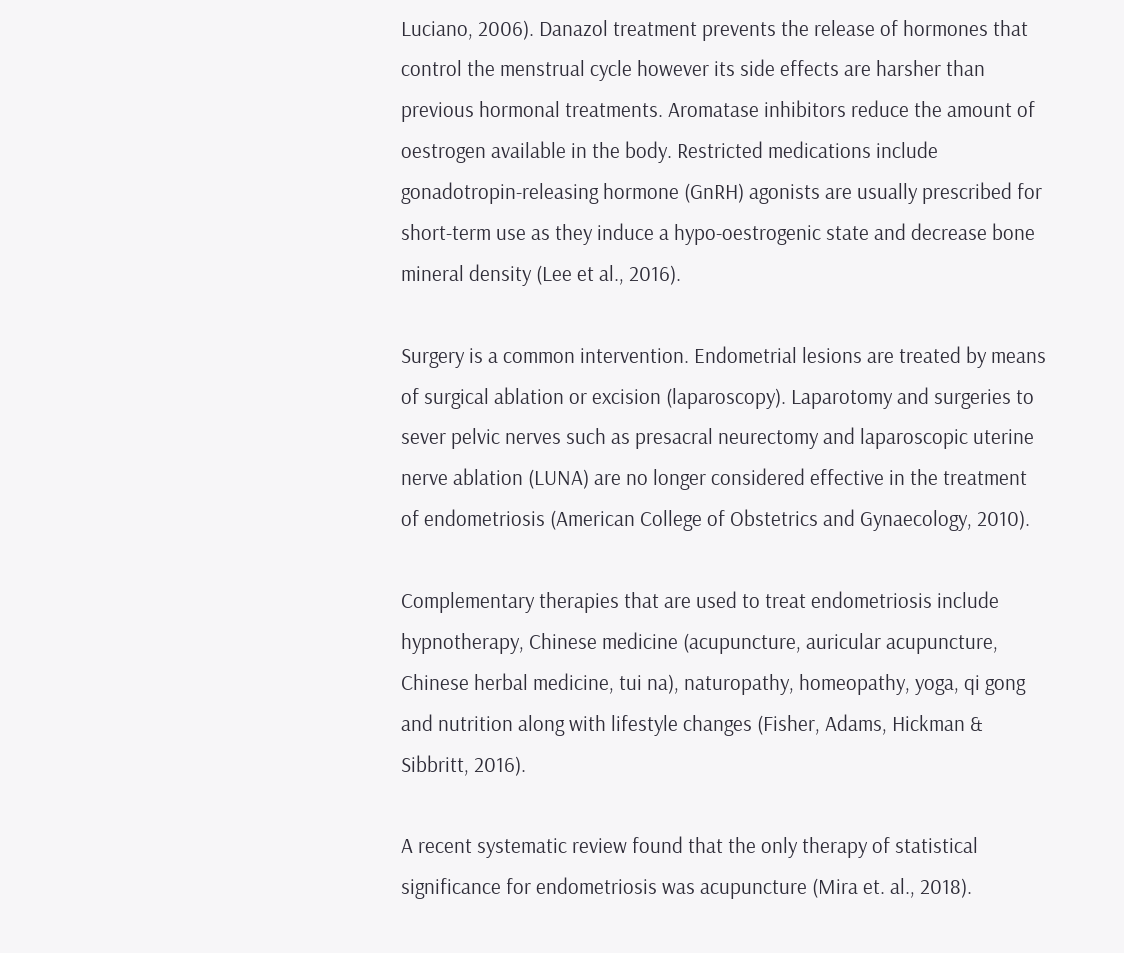Luciano, 2006). Danazol treatment prevents the release of hormones that control the menstrual cycle however its side effects are harsher than previous hormonal treatments. Aromatase inhibitors reduce the amount of oestrogen available in the body. Restricted medications include gonadotropin-releasing hormone (GnRH) agonists are usually prescribed for short-term use as they induce a hypo-oestrogenic state and decrease bone mineral density (Lee et al., 2016).

Surgery is a common intervention. Endometrial lesions are treated by means of surgical ablation or excision (laparoscopy). Laparotomy and surgeries to sever pelvic nerves such as presacral neurectomy and laparoscopic uterine nerve ablation (LUNA) are no longer considered effective in the treatment of endometriosis (American College of Obstetrics and Gynaecology, 2010).

Complementary therapies that are used to treat endometriosis include hypnotherapy, Chinese medicine (acupuncture, auricular acupuncture, Chinese herbal medicine, tui na), naturopathy, homeopathy, yoga, qi gong and nutrition along with lifestyle changes (Fisher, Adams, Hickman & Sibbritt, 2016).

A recent systematic review found that the only therapy of statistical significance for endometriosis was acupuncture (Mira et. al., 2018).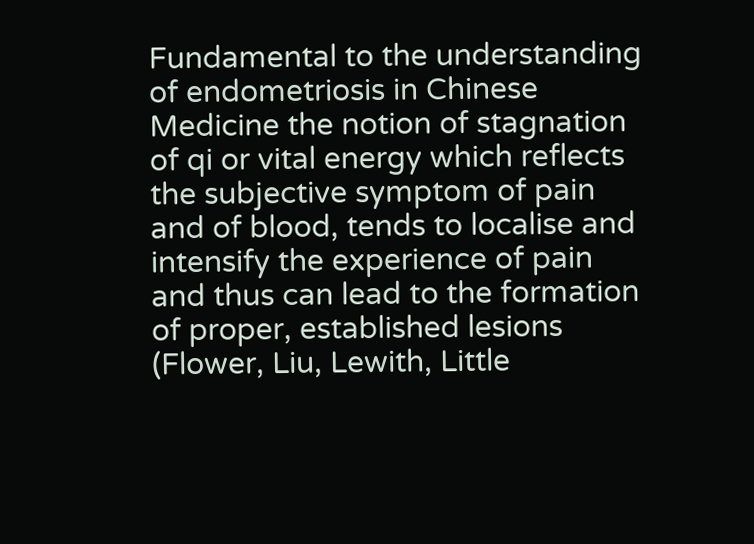Fundamental to the understanding of endometriosis in Chinese Medicine the notion of stagnation of qi or vital energy which reflects the subjective symptom of pain and of blood, tends to localise and intensify the experience of pain and thus can lead to the formation of proper, established lesions (Flower, Liu, Lewith, Little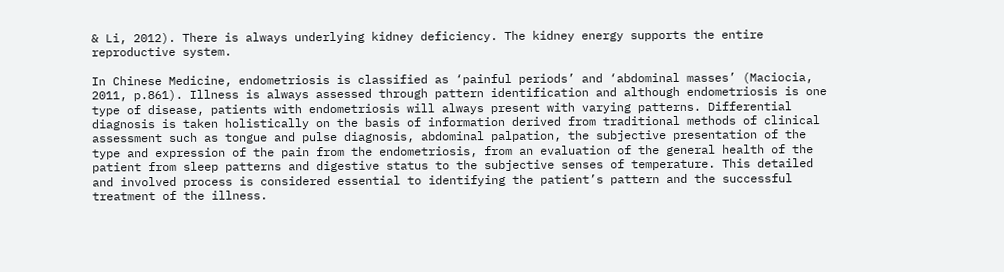& Li, 2012). There is always underlying kidney deficiency. The kidney energy supports the entire reproductive system.

In Chinese Medicine, endometriosis is classified as ‘painful periods’ and ‘abdominal masses’ (Maciocia, 2011, p.861). Illness is always assessed through pattern identification and although endometriosis is one type of disease, patients with endometriosis will always present with varying patterns. Differential diagnosis is taken holistically on the basis of information derived from traditional methods of clinical assessment such as tongue and pulse diagnosis, abdominal palpation, the subjective presentation of the type and expression of the pain from the endometriosis, from an evaluation of the general health of the patient from sleep patterns and digestive status to the subjective senses of temperature. This detailed and involved process is considered essential to identifying the patient’s pattern and the successful treatment of the illness.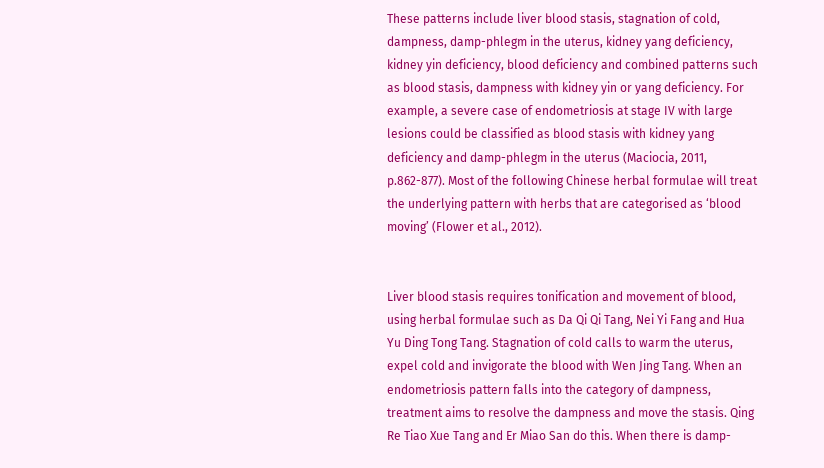These patterns include liver blood stasis, stagnation of cold, dampness, damp-phlegm in the uterus, kidney yang deficiency, kidney yin deficiency, blood deficiency and combined patterns such as blood stasis, dampness with kidney yin or yang deficiency. For example, a severe case of endometriosis at stage IV with large lesions could be classified as blood stasis with kidney yang deficiency and damp-phlegm in the uterus (Maciocia, 2011, p.862-877). Most of the following Chinese herbal formulae will treat the underlying pattern with herbs that are categorised as ‘blood moving’ (Flower et al., 2012).


Liver blood stasis requires tonification and movement of blood, using herbal formulae such as Da Qi Qi Tang, Nei Yi Fang and Hua Yu Ding Tong Tang. Stagnation of cold calls to warm the uterus, expel cold and invigorate the blood with Wen Jing Tang. When an endometriosis pattern falls into the category of dampness, treatment aims to resolve the dampness and move the stasis. Qing Re Tiao Xue Tang and Er Miao San do this. When there is damp-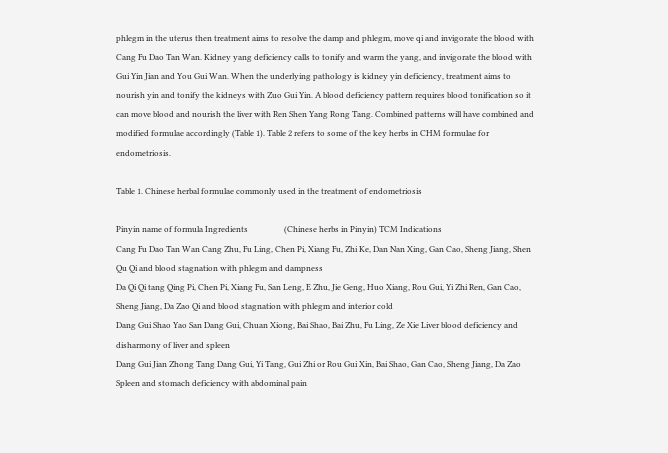phlegm in the uterus then treatment aims to resolve the damp and phlegm, move qi and invigorate the blood with Cang Fu Dao Tan Wan. Kidney yang deficiency calls to tonify and warm the yang, and invigorate the blood with Gui Yin Jian and You Gui Wan. When the underlying pathology is kidney yin deficiency, treatment aims to nourish yin and tonify the kidneys with Zuo Gui Yin. A blood deficiency pattern requires blood tonification so it can move blood and nourish the liver with Ren Shen Yang Rong Tang. Combined patterns will have combined and modified formulae accordingly (Table 1). Table 2 refers to some of the key herbs in CHM formulae for endometriosis.

Table 1. Chinese herbal formulae commonly used in the treatment of endometriosis

Pinyin name of formula Ingredients                  (Chinese herbs in Pinyin) TCM Indications
Cang Fu Dao Tan Wan Cang Zhu, Fu Ling, Chen Pi, Xiang Fu, Zhi Ke, Dan Nan Xing, Gan Cao, Sheng Jiang, Shen Qu Qi and blood stagnation with phlegm and dampness
Da Qi Qi tang Qing Pi, Chen Pi, Xiang Fu, San Leng, E Zhu, Jie Geng, Huo Xiang, Rou Gui, Yi Zhi Ren, Gan Cao, Sheng Jiang, Da Zao Qi and blood stagnation with phlegm and interior cold
Dang Gui Shao Yao San Dang Gui, Chuan Xiong, Bai Shao, Bai Zhu, Fu Ling, Ze Xie Liver blood deficiency and disharmony of liver and spleen
Dang Gui Jian Zhong Tang Dang Gui, Yi Tang, Gui Zhi or Rou Gui Xin, Bai Shao, Gan Cao, Sheng Jiang, Da Zao Spleen and stomach deficiency with abdominal pain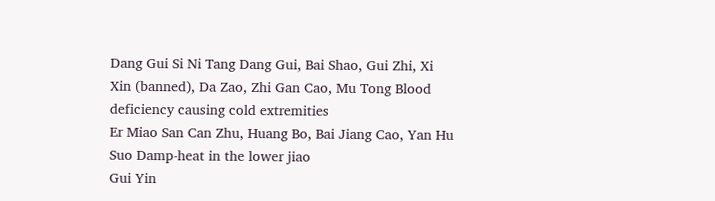Dang Gui Si Ni Tang Dang Gui, Bai Shao, Gui Zhi, Xi Xin (banned), Da Zao, Zhi Gan Cao, Mu Tong Blood deficiency causing cold extremities
Er Miao San Can Zhu, Huang Bo, Bai Jiang Cao, Yan Hu Suo Damp-heat in the lower jiao
Gui Yin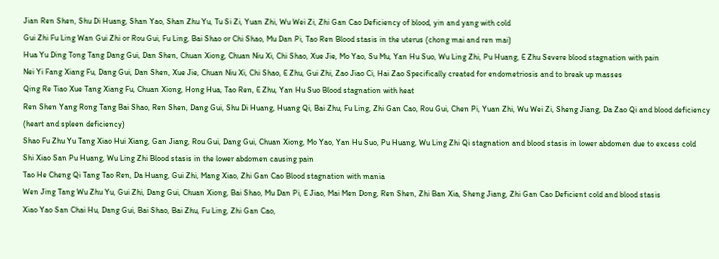Jian Ren Shen, Shu Di Huang, Shan Yao, Shan Zhu Yu, Tu Si Zi, Yuan Zhi, Wu Wei Zi, Zhi Gan Cao Deficiency of blood, yin and yang with cold
Gui Zhi Fu Ling Wan Gui Zhi or Rou Gui, Fu Ling, Bai Shao or Chi Shao, Mu Dan Pi, Tao Ren Blood stasis in the uterus (chong mai and ren mai)
Hua Yu Ding Tong Tang Dang Gui, Dan Shen, Chuan Xiong, Chuan Niu Xi, Chi Shao, Xue Jie, Mo Yao, Su Mu, Yan Hu Suo, Wu Ling Zhi, Pu Huang, E Zhu Severe blood stagnation with pain
Nei Yi Fang Xiang Fu, Dang Gui, Dan Shen, Xue Jie, Chuan Niu Xi, Chi Shao, E Zhu, Gui Zhi, Zao Jiao Ci, Hai Zao Specifically created for endometriosis and to break up masses
Qing Re Tiao Xue Tang Xiang Fu, Chuan Xiong, Hong Hua, Tao Ren, E Zhu, Yan Hu Suo Blood stagnation with heat
Ren Shen Yang Rong Tang Bai Shao, Ren Shen, Dang Gui, Shu Di Huang, Huang Qi, Bai Zhu, Fu Ling, Zhi Gan Cao, Rou Gui, Chen Pi, Yuan Zhi, Wu Wei Zi, Sheng Jiang, Da Zao Qi and blood deficiency (heart and spleen deficiency)
Shao Fu Zhu Yu Tang Xiao Hui Xiang, Gan Jiang, Rou Gui, Dang Gui, Chuan Xiong, Mo Yao, Yan Hu Suo, Pu Huang, Wu Ling Zhi Qi stagnation and blood stasis in lower abdomen due to excess cold
Shi Xiao San Pu Huang, Wu Ling Zhi Blood stasis in the lower abdomen causing pain
Tao He Cheng Qi Tang Tao Ren, Da Huang, Gui Zhi, Mang Xiao, Zhi Gan Cao Blood stagnation with mania
Wen Jing Tang Wu Zhu Yu, Gui Zhi, Dang Gui, Chuan Xiong, Bai Shao, Mu Dan Pi, E Jiao, Mai Men Dong, Ren Shen, Zhi Ban Xia, Sheng Jiang, Zhi Gan Cao Deficient cold and blood stasis
Xiao Yao San Chai Hu, Dang Gui, Bai Shao, Bai Zhu, Fu Ling, Zhi Gan Cao,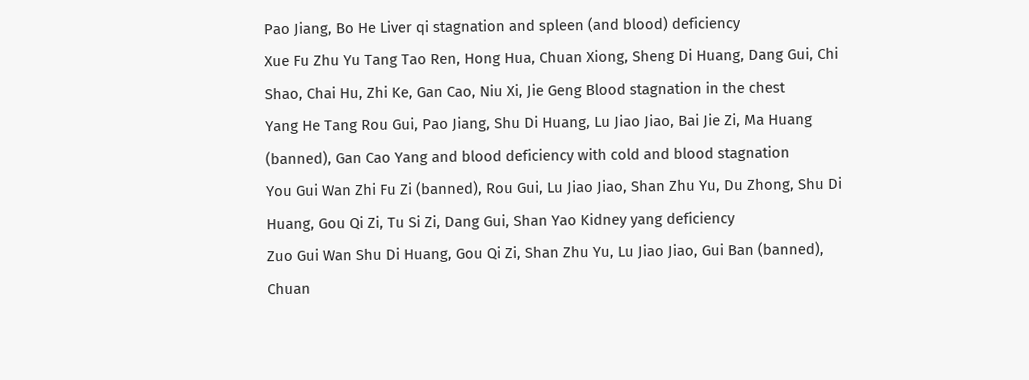Pao Jiang, Bo He Liver qi stagnation and spleen (and blood) deficiency
Xue Fu Zhu Yu Tang Tao Ren, Hong Hua, Chuan Xiong, Sheng Di Huang, Dang Gui, Chi Shao, Chai Hu, Zhi Ke, Gan Cao, Niu Xi, Jie Geng Blood stagnation in the chest
Yang He Tang Rou Gui, Pao Jiang, Shu Di Huang, Lu Jiao Jiao, Bai Jie Zi, Ma Huang (banned), Gan Cao Yang and blood deficiency with cold and blood stagnation
You Gui Wan Zhi Fu Zi (banned), Rou Gui, Lu Jiao Jiao, Shan Zhu Yu, Du Zhong, Shu Di Huang, Gou Qi Zi, Tu Si Zi, Dang Gui, Shan Yao Kidney yang deficiency
Zuo Gui Wan Shu Di Huang, Gou Qi Zi, Shan Zhu Yu, Lu Jiao Jiao, Gui Ban (banned), Chuan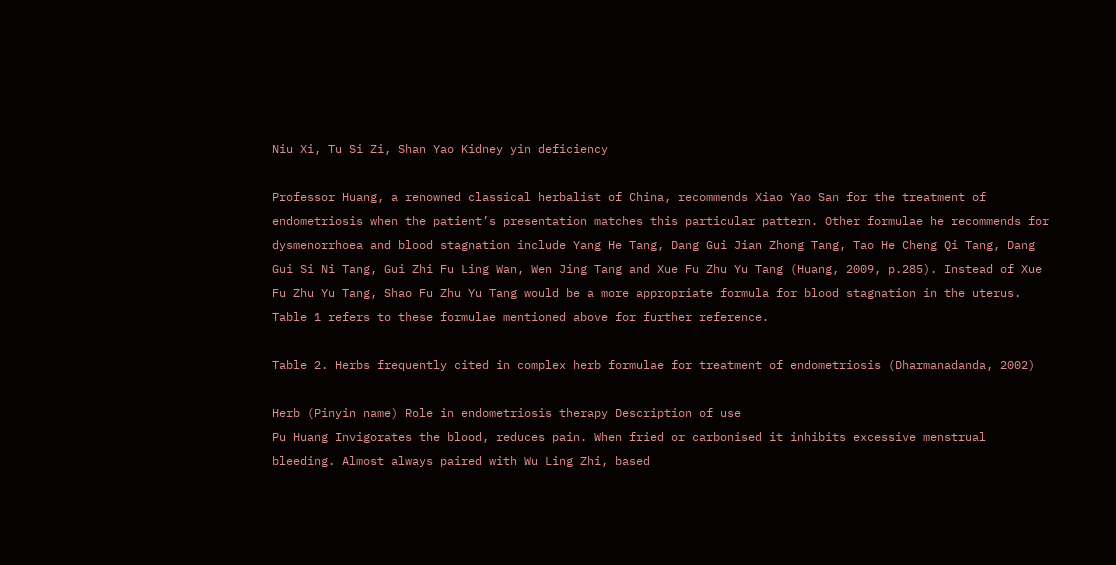Niu Xi, Tu Si Zi, Shan Yao Kidney yin deficiency

Professor Huang, a renowned classical herbalist of China, recommends Xiao Yao San for the treatment of endometriosis when the patient’s presentation matches this particular pattern. Other formulae he recommends for dysmenorrhoea and blood stagnation include Yang He Tang, Dang Gui Jian Zhong Tang, Tao He Cheng Qi Tang, Dang Gui Si Ni Tang, Gui Zhi Fu Ling Wan, Wen Jing Tang and Xue Fu Zhu Yu Tang (Huang, 2009, p.285). Instead of Xue Fu Zhu Yu Tang, Shao Fu Zhu Yu Tang would be a more appropriate formula for blood stagnation in the uterus. Table 1 refers to these formulae mentioned above for further reference.

Table 2. Herbs frequently cited in complex herb formulae for treatment of endometriosis (Dharmanadanda, 2002)

Herb (Pinyin name) Role in endometriosis therapy Description of use
Pu Huang Invigorates the blood, reduces pain. When fried or carbonised it inhibits excessive menstrual bleeding. Almost always paired with Wu Ling Zhi, based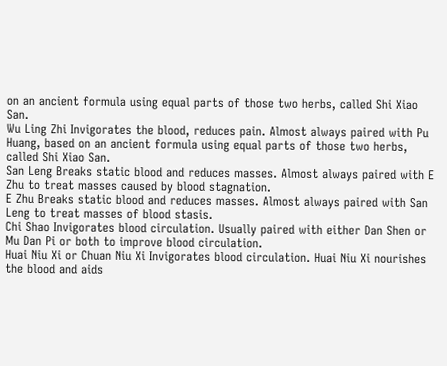on an ancient formula using equal parts of those two herbs, called Shi Xiao San.
Wu Ling Zhi Invigorates the blood, reduces pain. Almost always paired with Pu Huang, based on an ancient formula using equal parts of those two herbs, called Shi Xiao San.
San Leng Breaks static blood and reduces masses. Almost always paired with E Zhu to treat masses caused by blood stagnation.
E Zhu Breaks static blood and reduces masses. Almost always paired with San Leng to treat masses of blood stasis.
Chi Shao Invigorates blood circulation. Usually paired with either Dan Shen or Mu Dan Pi or both to improve blood circulation.
Huai Niu Xi or Chuan Niu Xi Invigorates blood circulation. Huai Niu Xi nourishes the blood and aids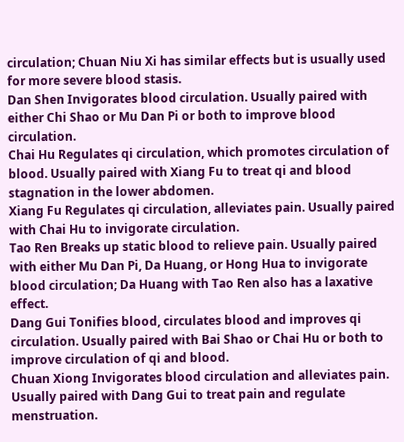circulation; Chuan Niu Xi has similar effects but is usually used for more severe blood stasis.
Dan Shen Invigorates blood circulation. Usually paired with either Chi Shao or Mu Dan Pi or both to improve blood circulation.
Chai Hu Regulates qi circulation, which promotes circulation of blood. Usually paired with Xiang Fu to treat qi and blood stagnation in the lower abdomen.
Xiang Fu Regulates qi circulation, alleviates pain. Usually paired with Chai Hu to invigorate circulation.
Tao Ren Breaks up static blood to relieve pain. Usually paired with either Mu Dan Pi, Da Huang, or Hong Hua to invigorate blood circulation; Da Huang with Tao Ren also has a laxative effect.
Dang Gui Tonifies blood, circulates blood and improves qi circulation. Usually paired with Bai Shao or Chai Hu or both to improve circulation of qi and blood.
Chuan Xiong Invigorates blood circulation and alleviates pain. Usually paired with Dang Gui to treat pain and regulate menstruation.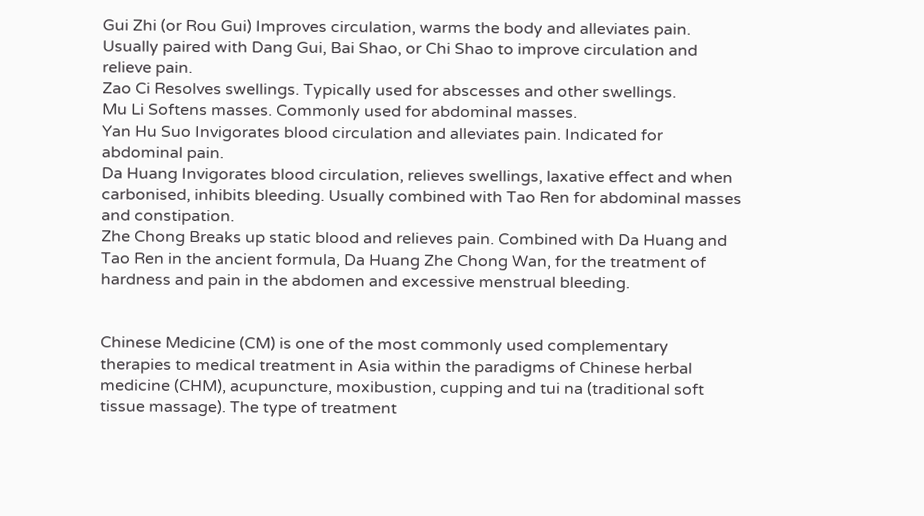Gui Zhi (or Rou Gui) Improves circulation, warms the body and alleviates pain. Usually paired with Dang Gui, Bai Shao, or Chi Shao to improve circulation and relieve pain.
Zao Ci Resolves swellings. Typically used for abscesses and other swellings.
Mu Li Softens masses. Commonly used for abdominal masses.
Yan Hu Suo Invigorates blood circulation and alleviates pain. Indicated for abdominal pain.
Da Huang Invigorates blood circulation, relieves swellings, laxative effect and when carbonised, inhibits bleeding. Usually combined with Tao Ren for abdominal masses and constipation.
Zhe Chong Breaks up static blood and relieves pain. Combined with Da Huang and Tao Ren in the ancient formula, Da Huang Zhe Chong Wan, for the treatment of hardness and pain in the abdomen and excessive menstrual bleeding.


Chinese Medicine (CM) is one of the most commonly used complementary therapies to medical treatment in Asia within the paradigms of Chinese herbal medicine (CHM), acupuncture, moxibustion, cupping and tui na (traditional soft tissue massage). The type of treatment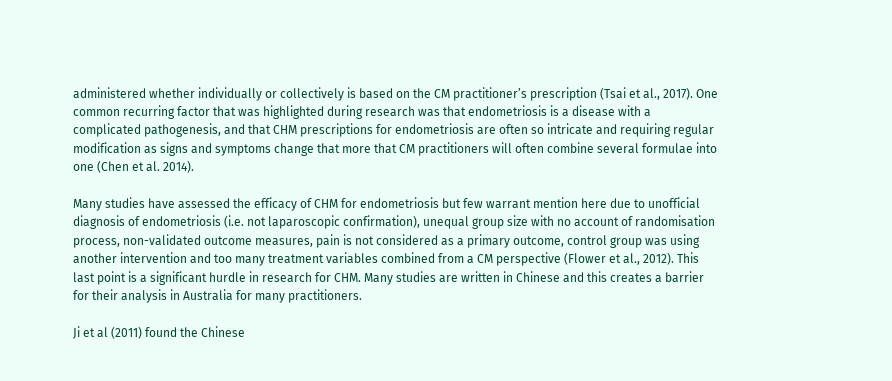administered whether individually or collectively is based on the CM practitioner’s prescription (Tsai et al., 2017). One common recurring factor that was highlighted during research was that endometriosis is a disease with a complicated pathogenesis, and that CHM prescriptions for endometriosis are often so intricate and requiring regular modification as signs and symptoms change that more that CM practitioners will often combine several formulae into one (Chen et al. 2014).

Many studies have assessed the efficacy of CHM for endometriosis but few warrant mention here due to unofficial diagnosis of endometriosis (i.e. not laparoscopic confirmation), unequal group size with no account of randomisation process, non-validated outcome measures, pain is not considered as a primary outcome, control group was using another intervention and too many treatment variables combined from a CM perspective (Flower et al., 2012). This last point is a significant hurdle in research for CHM. Many studies are written in Chinese and this creates a barrier for their analysis in Australia for many practitioners.

Ji et al (2011) found the Chinese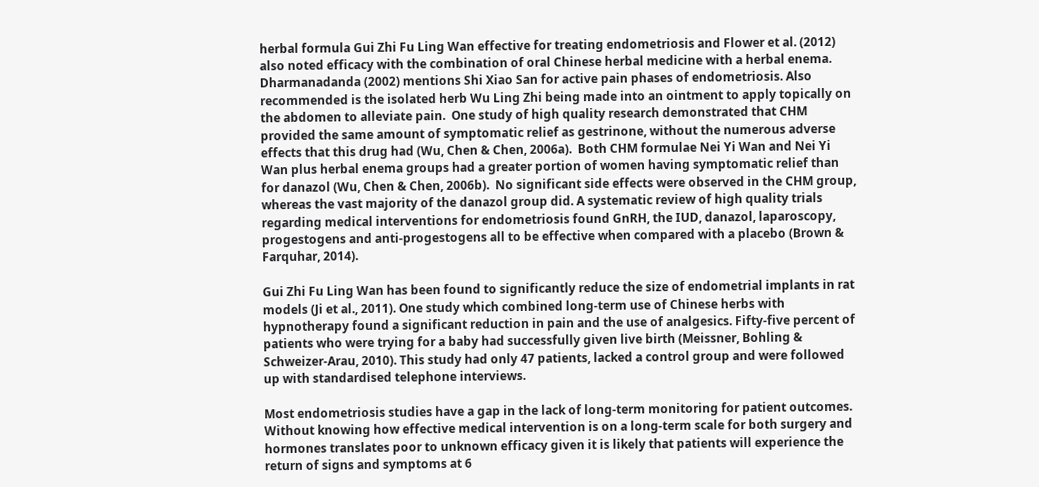herbal formula Gui Zhi Fu Ling Wan effective for treating endometriosis and Flower et al. (2012) also noted efficacy with the combination of oral Chinese herbal medicine with a herbal enema. Dharmanadanda (2002) mentions Shi Xiao San for active pain phases of endometriosis. Also recommended is the isolated herb Wu Ling Zhi being made into an ointment to apply topically on the abdomen to alleviate pain.  One study of high quality research demonstrated that CHM provided the same amount of symptomatic relief as gestrinone, without the numerous adverse effects that this drug had (Wu, Chen & Chen, 2006a).  Both CHM formulae Nei Yi Wan and Nei Yi Wan plus herbal enema groups had a greater portion of women having symptomatic relief than for danazol (Wu, Chen & Chen, 2006b).  No significant side effects were observed in the CHM group, whereas the vast majority of the danazol group did. A systematic review of high quality trials regarding medical interventions for endometriosis found GnRH, the IUD, danazol, laparoscopy, progestogens and anti-progestogens all to be effective when compared with a placebo (Brown & Farquhar, 2014).

Gui Zhi Fu Ling Wan has been found to significantly reduce the size of endometrial implants in rat models (Ji et al., 2011). One study which combined long-term use of Chinese herbs with hypnotherapy found a significant reduction in pain and the use of analgesics. Fifty-five percent of patients who were trying for a baby had successfully given live birth (Meissner, Bohling & Schweizer-Arau, 2010). This study had only 47 patients, lacked a control group and were followed up with standardised telephone interviews.

Most endometriosis studies have a gap in the lack of long-term monitoring for patient outcomes. Without knowing how effective medical intervention is on a long-term scale for both surgery and hormones translates poor to unknown efficacy given it is likely that patients will experience the return of signs and symptoms at 6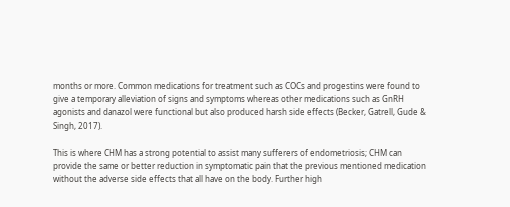months or more. Common medications for treatment such as COCs and progestins were found to give a temporary alleviation of signs and symptoms whereas other medications such as GnRH agonists and danazol were functional but also produced harsh side effects (Becker, Gatrell, Gude & Singh, 2017).

This is where CHM has a strong potential to assist many sufferers of endometriosis; CHM can provide the same or better reduction in symptomatic pain that the previous mentioned medication without the adverse side effects that all have on the body. Further high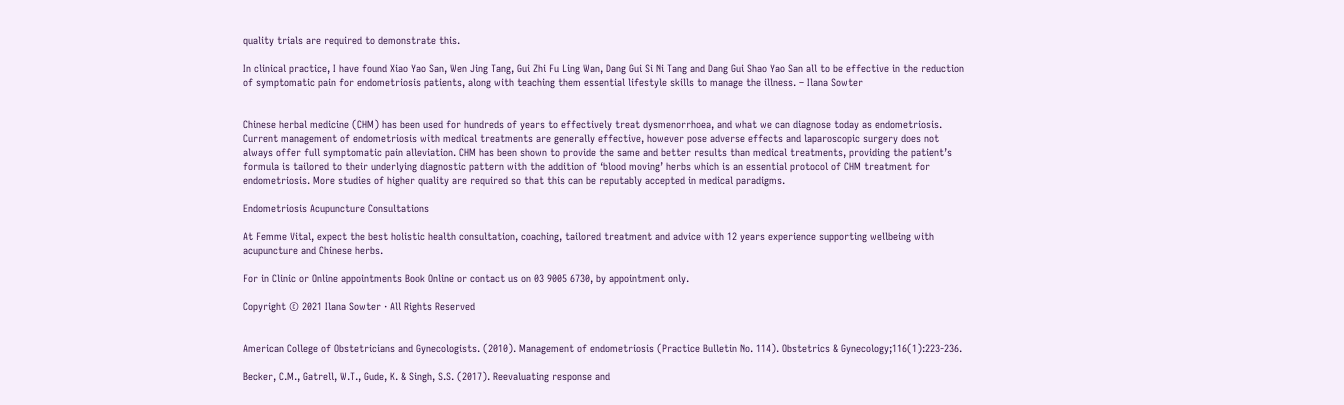quality trials are required to demonstrate this.

In clinical practice, I have found Xiao Yao San, Wen Jing Tang, Gui Zhi Fu Ling Wan, Dang Gui Si Ni Tang and Dang Gui Shao Yao San all to be effective in the reduction of symptomatic pain for endometriosis patients, along with teaching them essential lifestyle skills to manage the illness. – Ilana Sowter


Chinese herbal medicine (CHM) has been used for hundreds of years to effectively treat dysmenorrhoea, and what we can diagnose today as endometriosis. Current management of endometriosis with medical treatments are generally effective, however pose adverse effects and laparoscopic surgery does not always offer full symptomatic pain alleviation. CHM has been shown to provide the same and better results than medical treatments, providing the patient’s formula is tailored to their underlying diagnostic pattern with the addition of ‘blood moving’ herbs which is an essential protocol of CHM treatment for endometriosis. More studies of higher quality are required so that this can be reputably accepted in medical paradigms.

Endometriosis Acupuncture Consultations

At Femme Vital, expect the best holistic health consultation, coaching, tailored treatment and advice with 12 years experience supporting wellbeing with acupuncture and Chinese herbs.

For in Clinic or Online appointments Book Online or contact us on 03 9005 6730, by appointment only.

Copyright © 2021 Ilana Sowter · All Rights Reserved


American College of Obstetricians and Gynecologists. (2010). Management of endometriosis (Practice Bulletin No. 114). Obstetrics & Gynecology;116(1):223-236.

Becker, C.M., Gatrell, W.T., Gude, K. & Singh, S.S. (2017). Reevaluating response and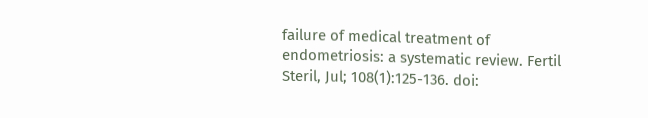failure of medical treatment of endometriosis: a systematic review. Fertil Steril, Jul; 108(1):125-136. doi: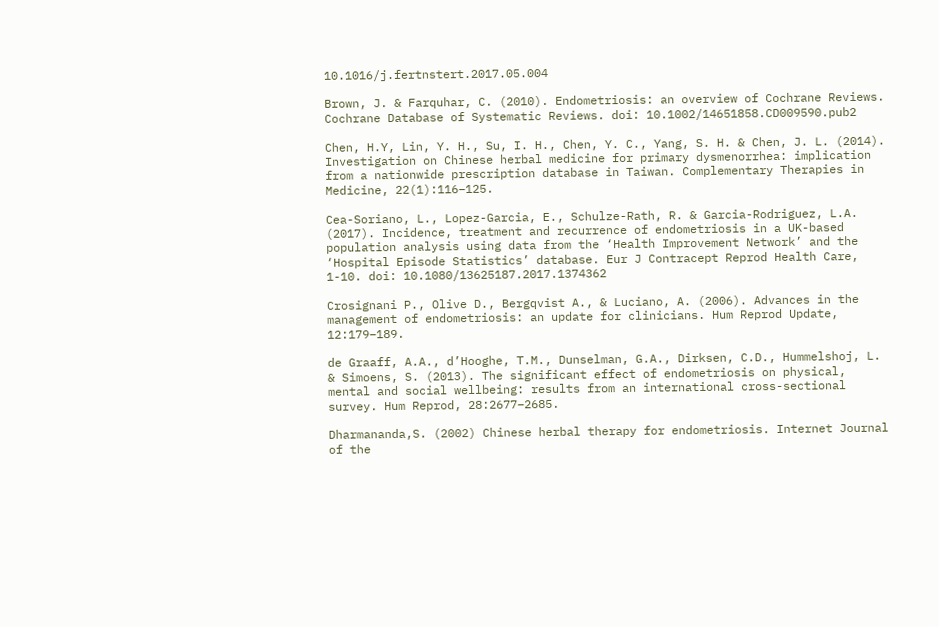10.1016/j.fertnstert.2017.05.004

Brown, J. & Farquhar, C. (2010). Endometriosis: an overview of Cochrane Reviews. Cochrane Database of Systematic Reviews. doi: 10.1002/14651858.CD009590.pub2

Chen, H.Y, Lin, Y. H., Su, I. H., Chen, Y. C., Yang, S. H. & Chen, J. L. (2014). Investigation on Chinese herbal medicine for primary dysmenorrhea: implication from a nationwide prescription database in Taiwan. Complementary Therapies in Medicine, 22(1):116–125.

Cea-Soriano, L., Lopez-Garcia, E., Schulze-Rath, R. & Garcia-Rodriguez, L.A. (2017). Incidence, treatment and recurrence of endometriosis in a UK-based population analysis using data from the ‘Health Improvement Network’ and the ‘Hospital Episode Statistics’ database. Eur J Contracept Reprod Health Care, 1-10. doi: 10.1080/13625187.2017.1374362

Crosignani P., Olive D., Bergqvist A., & Luciano, A. (2006). Advances in the management of endometriosis: an update for clinicians. Hum Reprod Update, 12:179–189.

de Graaff, A.A., d’Hooghe, T.M., Dunselman, G.A., Dirksen, C.D., Hummelshoj, L. & Simoens, S. (2013). The significant effect of endometriosis on physical, mental and social wellbeing: results from an international cross-sectional survey. Hum Reprod, 28:2677–2685.

Dharmananda,S. (2002) Chinese herbal therapy for endometriosis. Internet Journal of the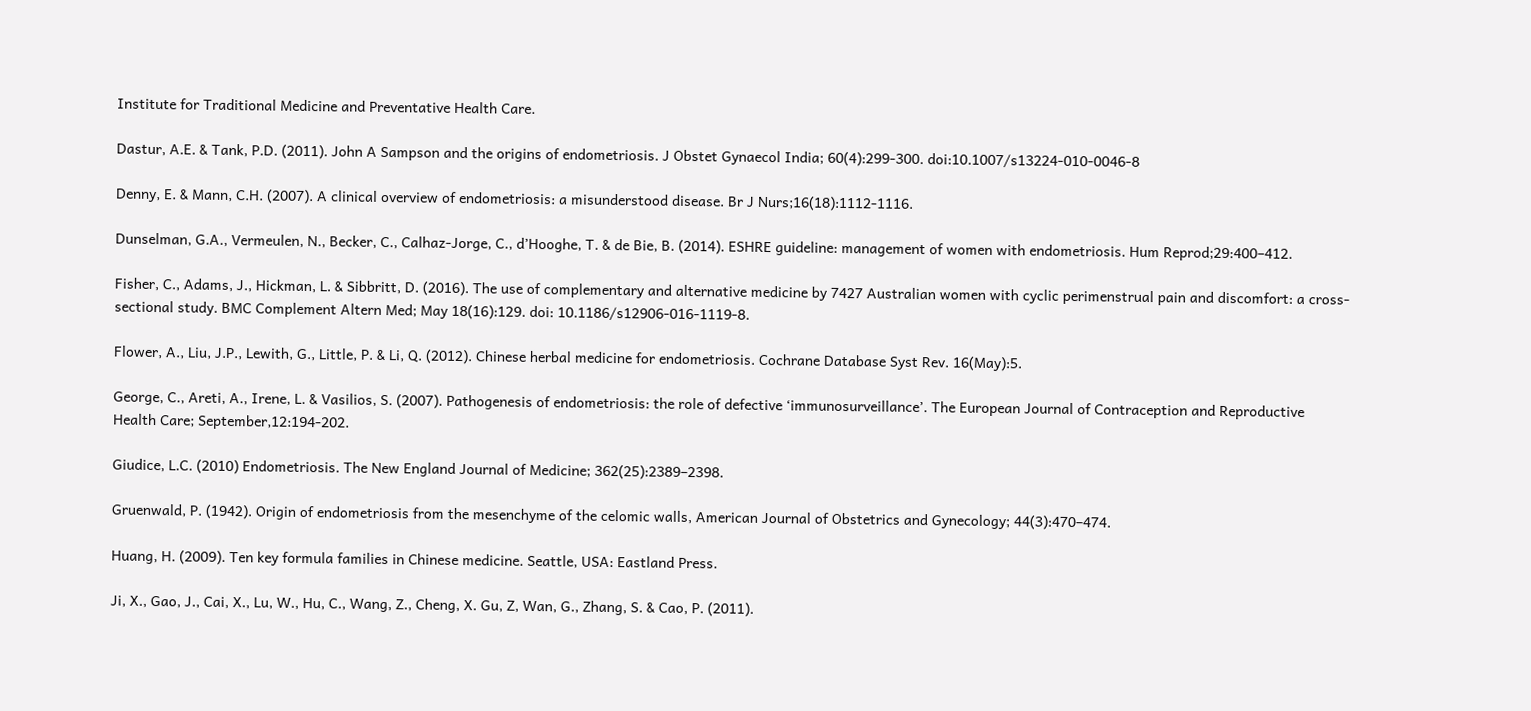Institute for Traditional Medicine and Preventative Health Care.

Dastur, A.E. & Tank, P.D. (2011). John A Sampson and the origins of endometriosis. J Obstet Gynaecol India; 60(4):299-300. doi:10.1007/s13224-010-0046-8

Denny, E. & Mann, C.H. (2007). A clinical overview of endometriosis: a misunderstood disease. Br J Nurs;16(18):1112-1116.

Dunselman, G.A., Vermeulen, N., Becker, C., Calhaz-Jorge, C., d’Hooghe, T. & de Bie, B. (2014). ESHRE guideline: management of women with endometriosis. Hum Reprod;29:400–412.

Fisher, C., Adams, J., Hickman, L. & Sibbritt, D. (2016). The use of complementary and alternative medicine by 7427 Australian women with cyclic perimenstrual pain and discomfort: a cross-sectional study. BMC Complement Altern Med; May 18(16):129. doi: 10.1186/s12906-016-1119-8.

Flower, A., Liu, J.P., Lewith, G., Little, P. & Li, Q. (2012). Chinese herbal medicine for endometriosis. Cochrane Database Syst Rev. 16(May):5.

George, C., Areti, A., Irene, L. & Vasilios, S. (2007). Pathogenesis of endometriosis: the role of defective ‘immunosurveillance’. The European Journal of Contraception and Reproductive Health Care; September,12:194-202.

Giudice, L.C. (2010) Endometriosis. The New England Journal of Medicine; 362(25):2389–2398.

Gruenwald, P. (1942). Origin of endometriosis from the mesenchyme of the celomic walls, American Journal of Obstetrics and Gynecology; 44(3):470–474.

Huang, H. (2009). Ten key formula families in Chinese medicine. Seattle, USA: Eastland Press.

Ji, X., Gao, J., Cai, X., Lu, W., Hu, C., Wang, Z., Cheng, X. Gu, Z, Wan, G., Zhang, S. & Cao, P. (2011).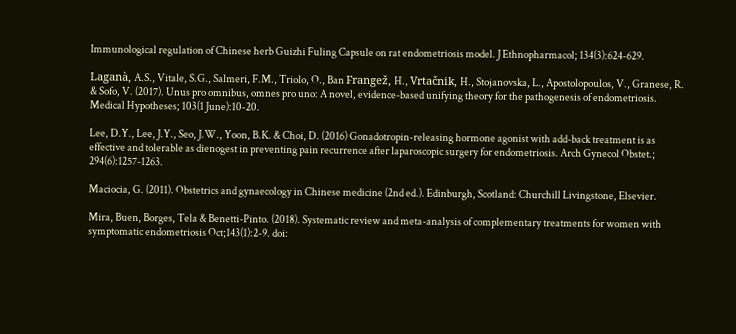Immunological regulation of Chinese herb Guizhi Fuling Capsule on rat endometriosis model. J Ethnopharmacol; 134(3):624-629.

Laganà, A.S., Vitale, S.G., Salmeri, F.M., Triolo, O., Ban Frangež, H., Vrtačnik, H., Stojanovska, L., Apostolopoulos, V., Granese, R. & Sofo, V. (2017). Unus pro omnibus, omnes pro uno: A novel, evidence-based unifying theory for the pathogenesis of endometriosis. Medical Hypotheses; 103(1 June):10-20.

Lee, D.Y., Lee, J.Y., Seo, J.W., Yoon, B.K. & Choi, D. (2016) Gonadotropin-releasing hormone agonist with add-back treatment is as effective and tolerable as dienogest in preventing pain recurrence after laparoscopic surgery for endometriosis. Arch Gynecol Obstet.; 294(6):1257-1263.

Maciocia, G. (2011). Obstetrics and gynaecology in Chinese medicine (2nd ed.). Edinburgh, Scotland: Churchill Livingstone, Elsevier.

Mira, Buen, Borges, Tela & Benetti-Pinto. (2018). Systematic review and meta-analysis of complementary treatments for women with symptomatic endometriosis Oct;143(1):2-9. doi: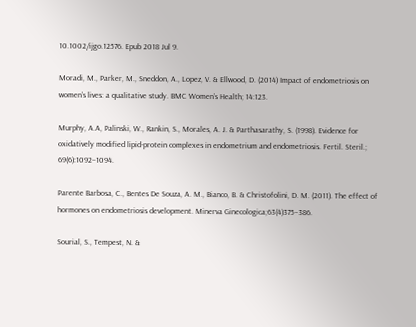10.1002/ijgo.12576. Epub 2018 Jul 9.

Moradi, M., Parker, M., Sneddon, A., Lopez, V. & Ellwood, D. (2014) Impact of endometriosis on women’s lives: a qualitative study. BMC Women’s Health; 14:123.

Murphy, A.A, Palinski, W., Rankin, S., Morales, A. J. & Parthasarathy, S. (1998). Evidence for oxidatively modified lipid-protein complexes in endometrium and endometriosis. Fertil. Steril.; 69(6):1092–1094.

Parente Barbosa, C., Bentes De Souza, A. M., Bianco, B. & Christofolini, D. M. (2011). The effect of hormones on endometriosis development. Minerva Ginecologica;63(4)375–386.

Sourial, S., Tempest, N. &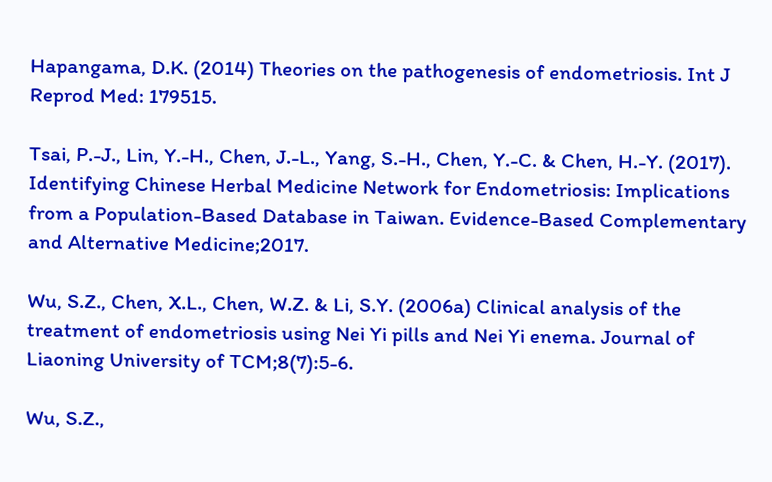Hapangama, D.K. (2014) Theories on the pathogenesis of endometriosis. Int J Reprod Med: 179515.

Tsai, P.-J., Lin, Y.-H., Chen, J.-L., Yang, S.-H., Chen, Y.-C. & Chen, H.-Y. (2017). Identifying Chinese Herbal Medicine Network for Endometriosis: Implications from a Population-Based Database in Taiwan. Evidence-Based Complementary and Alternative Medicine;2017.

Wu, S.Z., Chen, X.L., Chen, W.Z. & Li, S.Y. (2006a) Clinical analysis of the treatment of endometriosis using Nei Yi pills and Nei Yi enema. Journal of Liaoning University of TCM;8(7):5-6.

Wu, S.Z.,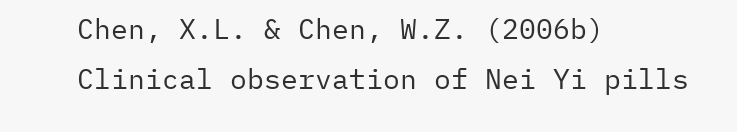Chen, X.L. & Chen, W.Z. (2006b) Clinical observation of Nei Yi pills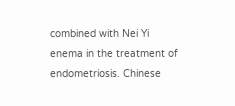combined with Nei Yi enema in the treatment of endometriosis. Chinese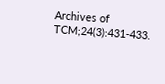Archives of TCM;24(3):431-433.